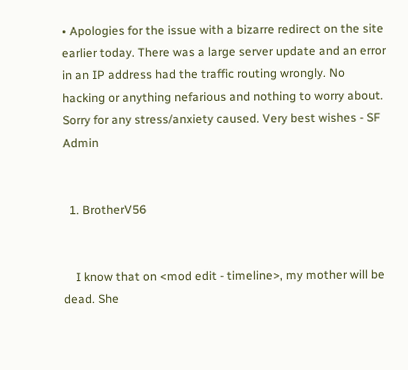• Apologies for the issue with a bizarre redirect on the site earlier today. There was a large server update and an error in an IP address had the traffic routing wrongly. No hacking or anything nefarious and nothing to worry about. Sorry for any stress/anxiety caused. Very best wishes - SF Admin


  1. BrotherV56


    I know that on <mod edit - timeline>, my mother will be dead. She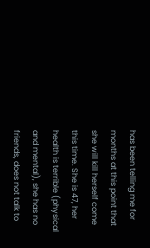has been telling me for months at this point that she will kill herself come this time. She is 47, her health is terrible (physical and mental), she has no friends, does not talk to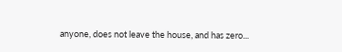anyone, does not leave the house, and has zero...